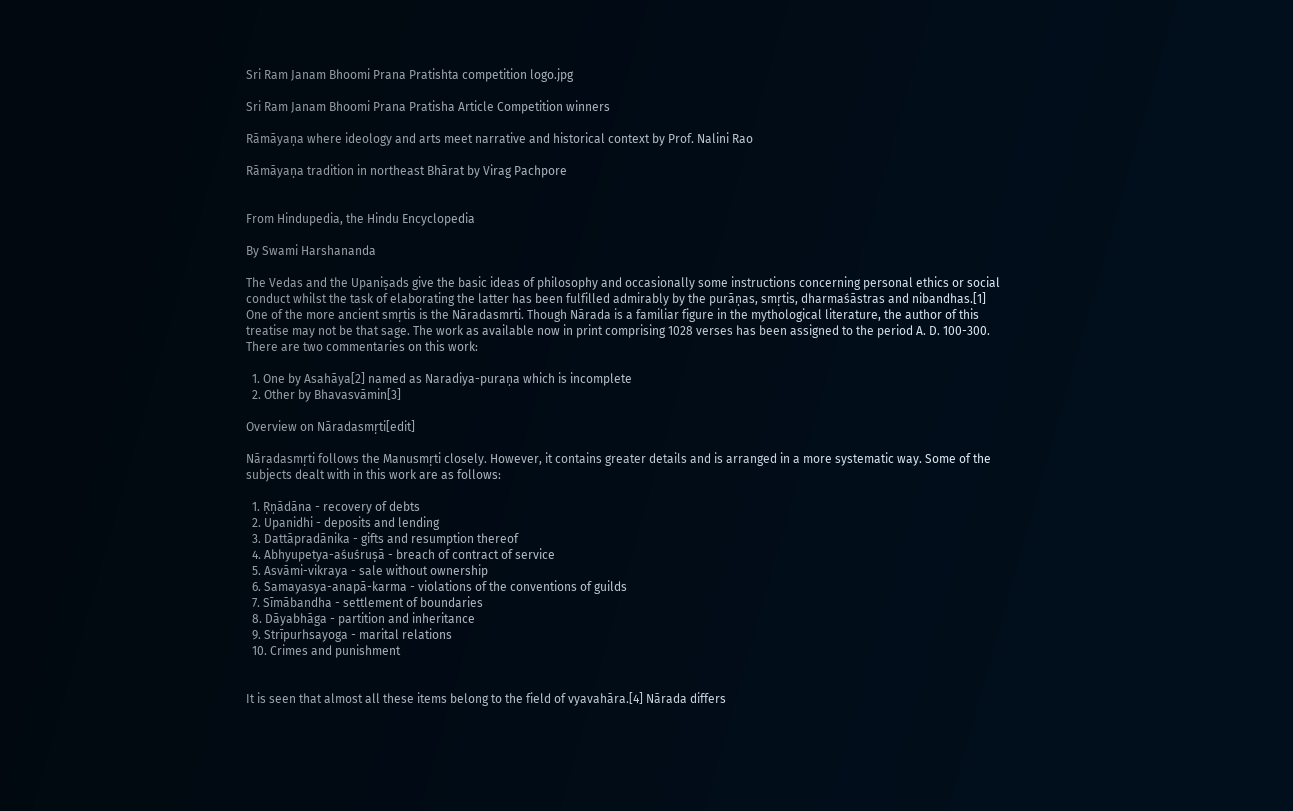Sri Ram Janam Bhoomi Prana Pratishta competition logo.jpg

Sri Ram Janam Bhoomi Prana Pratisha Article Competition winners

Rāmāyaṇa where ideology and arts meet narrative and historical context by Prof. Nalini Rao

Rāmāyaṇa tradition in northeast Bhārat by Virag Pachpore


From Hindupedia, the Hindu Encyclopedia

By Swami Harshananda

The Vedas and the Upaniṣads give the basic ideas of philosophy and occasionally some instructions concerning personal ethics or social conduct whilst the task of elaborating the latter has been fulfilled admirably by the purāṇas, smṛtis, dharmaśāstras and nibandhas.[1] One of the more ancient smṛtis is the Nāradasmrti. Though Nārada is a familiar figure in the mythological literature, the author of this treatise may not be that sage. The work as available now in print comprising 1028 verses has been assigned to the period A. D. 100-300. There are two commentaries on this work:

  1. One by Asahāya[2] named as Naradiya-puraṇa which is incomplete
  2. Other by Bhavasvāmin[3]

Overview on Nāradasmṛti[edit]

Nāradasmṛti follows the Manusmṛti closely. However, it contains greater details and is arranged in a more systematic way. Some of the subjects dealt with in this work are as follows:

  1. Ṛṇādāna - recovery of debts
  2. Upanidhi - deposits and lending
  3. Dattāpradānika - gifts and resumption thereof
  4. Abhyupetya-aśuśruṣā - breach of contract of service
  5. Asvāmi-vikraya - sale without ownership
  6. Samayasya-anapā-karma - violations of the conventions of guilds
  7. Sīmābandha - settlement of boundaries
  8. Dāyabhāga - partition and inheritance
  9. Strīpurhsayoga - marital relations
  10. Crimes and punishment


It is seen that almost all these items belong to the field of vyavahāra.[4] Nārada differs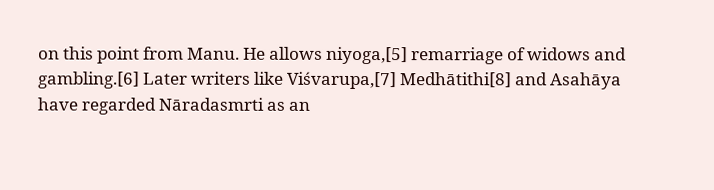on this point from Manu. He allows niyoga,[5] remarriage of widows and gambling.[6] Later writers like Viśvarupa,[7] Medhātithi[8] and Asahāya have regarded Nāradasmrti as an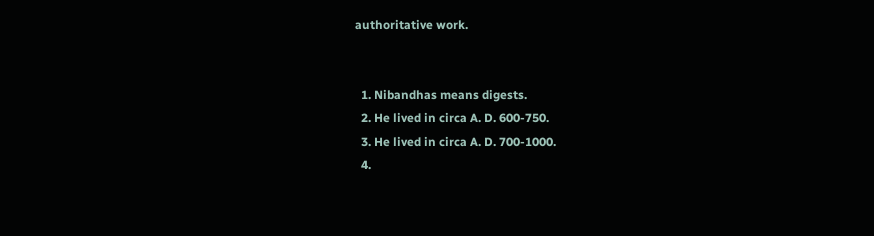authoritative work.


  1. Nibandhas means digests.
  2. He lived in circa A. D. 600-750.
  3. He lived in circa A. D. 700-1000.
  4.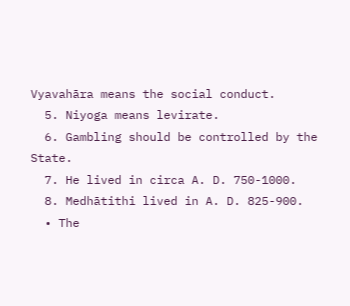Vyavahāra means the social conduct.
  5. Niyoga means levirate.
  6. Gambling should be controlled by the State.
  7. He lived in circa A. D. 750-1000.
  8. Medhātithi lived in A. D. 825-900.
  • The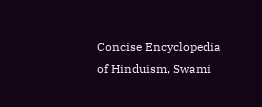Concise Encyclopedia of Hinduism, Swami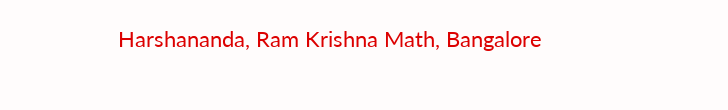Harshananda, Ram Krishna Math, Bangalore